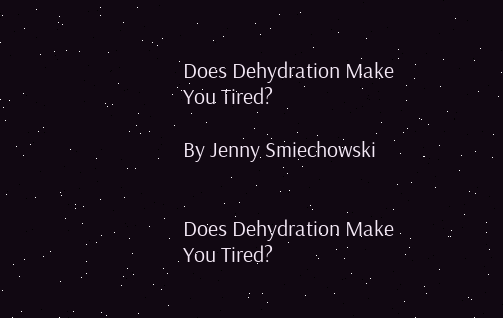Does Dehydration Make You Tired?

By Jenny Smiechowski


Does Dehydration Make You Tired?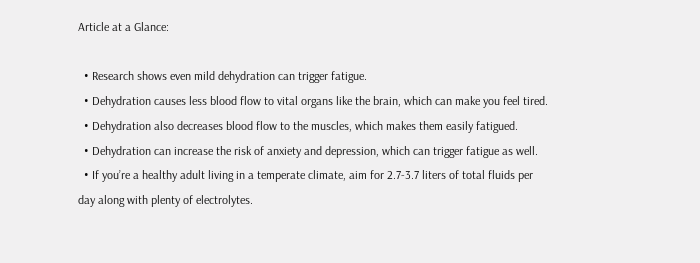Article at a Glance:

  • Research shows even mild dehydration can trigger fatigue.
  • Dehydration causes less blood flow to vital organs like the brain, which can make you feel tired.
  • Dehydration also decreases blood flow to the muscles, which makes them easily fatigued.
  • Dehydration can increase the risk of anxiety and depression, which can trigger fatigue as well.
  • If you’re a healthy adult living in a temperate climate, aim for 2.7-3.7 liters of total fluids per day along with plenty of electrolytes.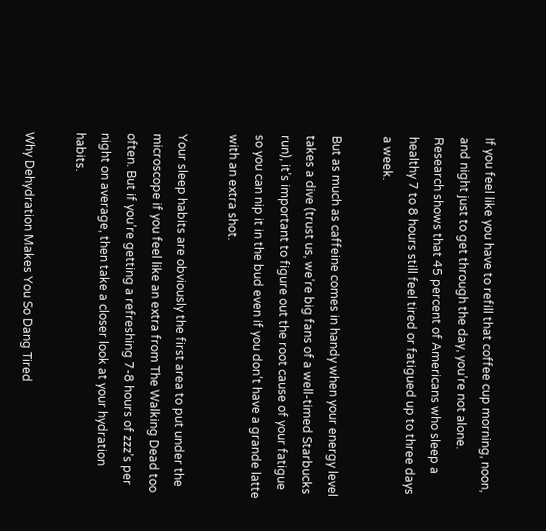If you feel like you have to refill that coffee cup morning, noon, and night just to get through the day, you’re not alone. Research shows that 45 percent of Americans who sleep a healthy 7 to 8 hours still feel tired or fatigued up to three days a week.

But as much as caffeine comes in handy when your energy level takes a dive (trust us, we’re big fans of a well-timed Starbucks run), it’s important to figure out the root cause of your fatigue so you can nip it in the bud even if you don’t have a grande latte with an extra shot.

Your sleep habits are obviously the first area to put under the microscope if you feel like an extra from The Walking Dead too often. But if you’re getting a refreshing 7-8 hours of zzz’s per night on average, then take a closer look at your hydration habits.

Why Dehydration Makes You So Dang Tired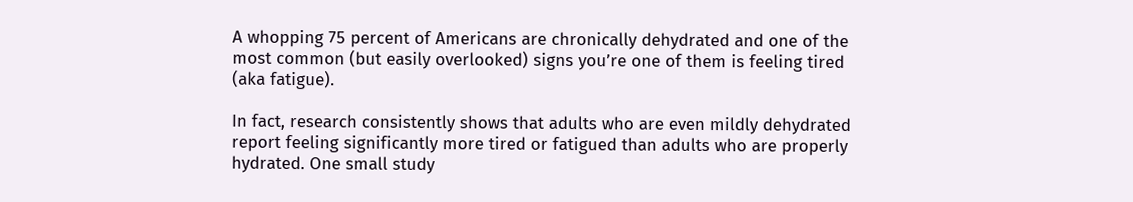A whopping 75 percent of Americans are chronically dehydrated and one of the most common (but easily overlooked) signs you’re one of them is feeling tired (aka fatigue).

In fact, research consistently shows that adults who are even mildly dehydrated report feeling significantly more tired or fatigued than adults who are properly hydrated. One small study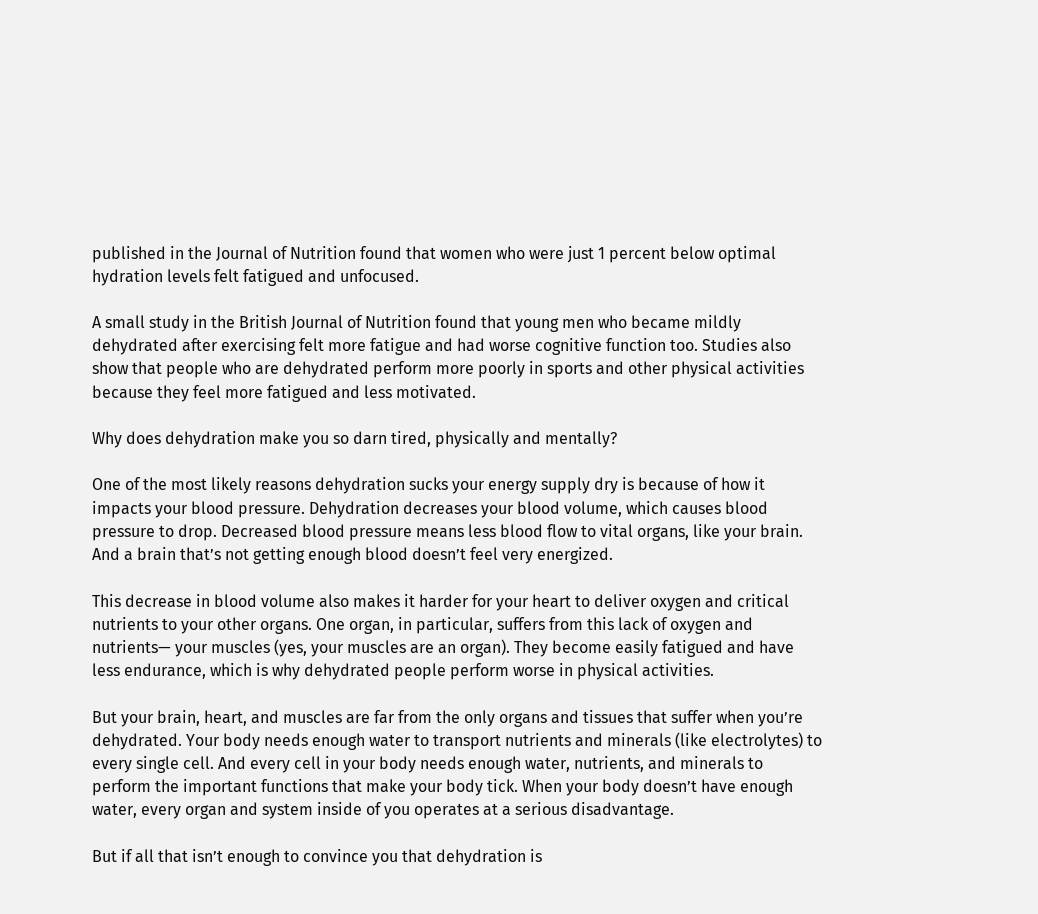published in the Journal of Nutrition found that women who were just 1 percent below optimal hydration levels felt fatigued and unfocused.

A small study in the British Journal of Nutrition found that young men who became mildly dehydrated after exercising felt more fatigue and had worse cognitive function too. Studies also show that people who are dehydrated perform more poorly in sports and other physical activities because they feel more fatigued and less motivated.

Why does dehydration make you so darn tired, physically and mentally?

One of the most likely reasons dehydration sucks your energy supply dry is because of how it impacts your blood pressure. Dehydration decreases your blood volume, which causes blood pressure to drop. Decreased blood pressure means less blood flow to vital organs, like your brain. And a brain that’s not getting enough blood doesn’t feel very energized.

This decrease in blood volume also makes it harder for your heart to deliver oxygen and critical nutrients to your other organs. One organ, in particular, suffers from this lack of oxygen and nutrients— your muscles (yes, your muscles are an organ). They become easily fatigued and have less endurance, which is why dehydrated people perform worse in physical activities.

But your brain, heart, and muscles are far from the only organs and tissues that suffer when you’re dehydrated. Your body needs enough water to transport nutrients and minerals (like electrolytes) to every single cell. And every cell in your body needs enough water, nutrients, and minerals to perform the important functions that make your body tick. When your body doesn’t have enough water, every organ and system inside of you operates at a serious disadvantage.

But if all that isn’t enough to convince you that dehydration is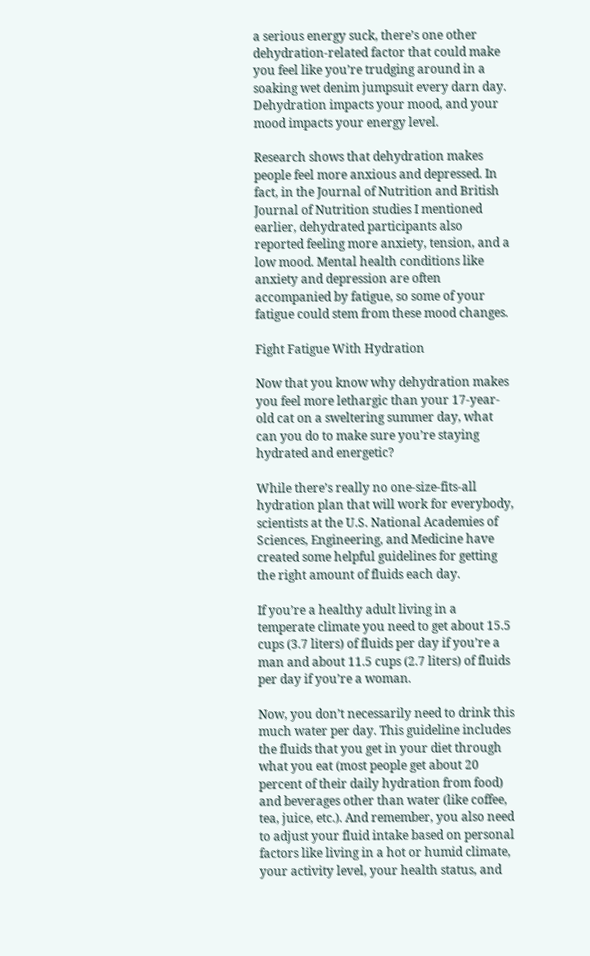a serious energy suck, there’s one other dehydration-related factor that could make you feel like you’re trudging around in a soaking wet denim jumpsuit every darn day. Dehydration impacts your mood, and your mood impacts your energy level.

Research shows that dehydration makes people feel more anxious and depressed. In fact, in the Journal of Nutrition and British Journal of Nutrition studies I mentioned earlier, dehydrated participants also reported feeling more anxiety, tension, and a low mood. Mental health conditions like anxiety and depression are often accompanied by fatigue, so some of your fatigue could stem from these mood changes.

Fight Fatigue With Hydration

Now that you know why dehydration makes you feel more lethargic than your 17-year-old cat on a sweltering summer day, what can you do to make sure you’re staying hydrated and energetic?

While there’s really no one-size-fits-all hydration plan that will work for everybody, scientists at the U.S. National Academies of Sciences, Engineering, and Medicine have created some helpful guidelines for getting the right amount of fluids each day.

If you’re a healthy adult living in a temperate climate you need to get about 15.5 cups (3.7 liters) of fluids per day if you’re a man and about 11.5 cups (2.7 liters) of fluids per day if you’re a woman.

Now, you don’t necessarily need to drink this much water per day. This guideline includes the fluids that you get in your diet through what you eat (most people get about 20 percent of their daily hydration from food) and beverages other than water (like coffee, tea, juice, etc.). And remember, you also need to adjust your fluid intake based on personal factors like living in a hot or humid climate, your activity level, your health status, and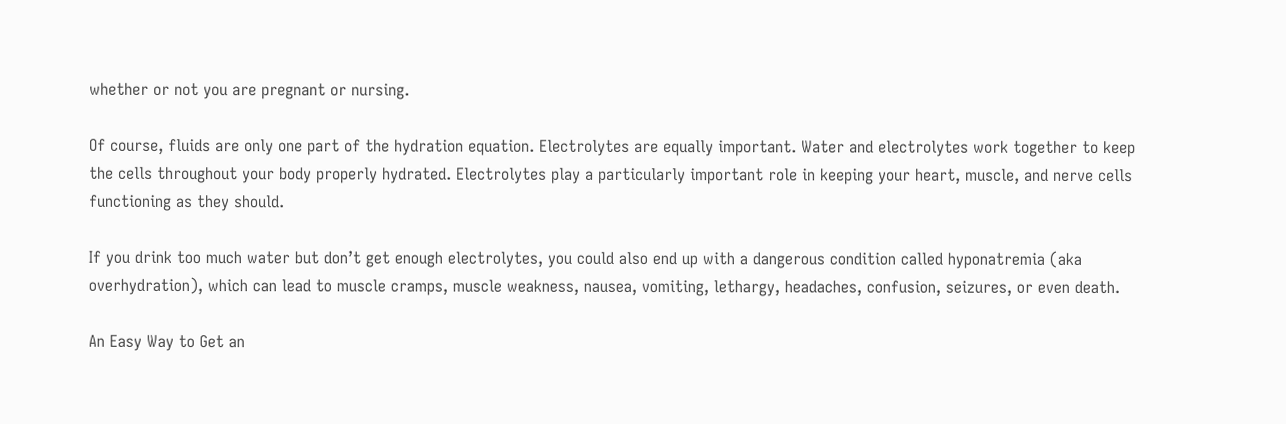whether or not you are pregnant or nursing.

Of course, fluids are only one part of the hydration equation. Electrolytes are equally important. Water and electrolytes work together to keep the cells throughout your body properly hydrated. Electrolytes play a particularly important role in keeping your heart, muscle, and nerve cells functioning as they should.

If you drink too much water but don’t get enough electrolytes, you could also end up with a dangerous condition called hyponatremia (aka overhydration), which can lead to muscle cramps, muscle weakness, nausea, vomiting, lethargy, headaches, confusion, seizures, or even death.

An Easy Way to Get an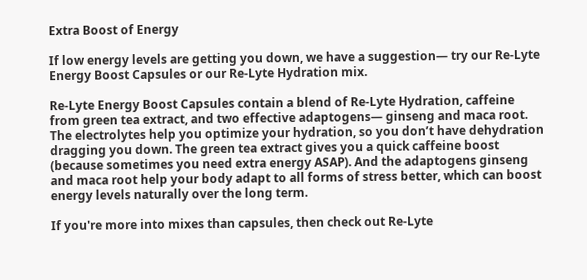Extra Boost of Energy

If low energy levels are getting you down, we have a suggestion— try our Re-Lyte Energy Boost Capsules or our Re-Lyte Hydration mix.

Re-Lyte Energy Boost Capsules contain a blend of Re-Lyte Hydration, caffeine from green tea extract, and two effective adaptogens— ginseng and maca root. The electrolytes help you optimize your hydration, so you don’t have dehydration dragging you down. The green tea extract gives you a quick caffeine boost (because sometimes you need extra energy ASAP). And the adaptogens ginseng and maca root help your body adapt to all forms of stress better, which can boost energy levels naturally over the long term.

If you're more into mixes than capsules, then check out Re-Lyte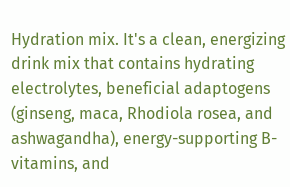Hydration mix. It's a clean, energizing drink mix that contains hydrating electrolytes, beneficial adaptogens (ginseng, maca, Rhodiola rosea, and ashwagandha), energy-supporting B-vitamins, and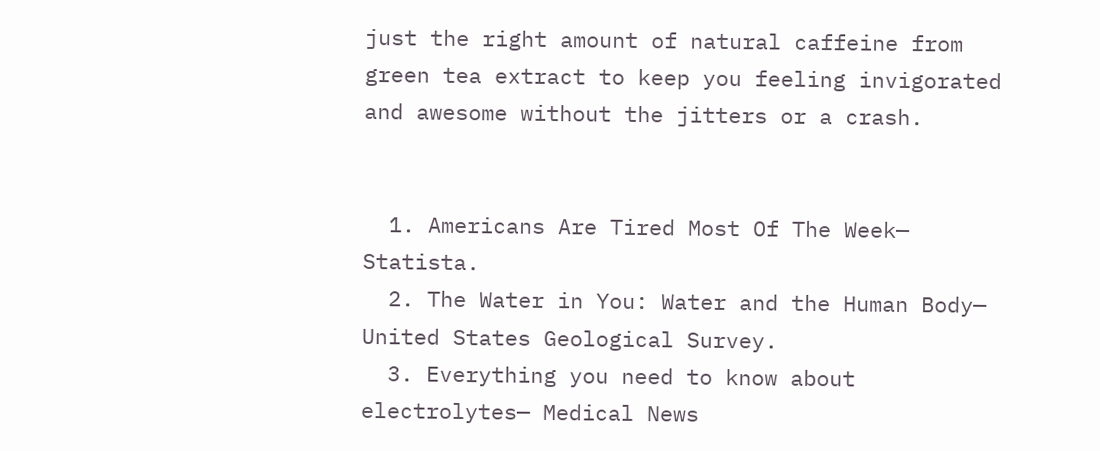just the right amount of natural caffeine from green tea extract to keep you feeling invigorated and awesome without the jitters or a crash.


  1. Americans Are Tired Most Of The Week— Statista.
  2. The Water in You: Water and the Human Body— United States Geological Survey.
  3. Everything you need to know about electrolytes— Medical News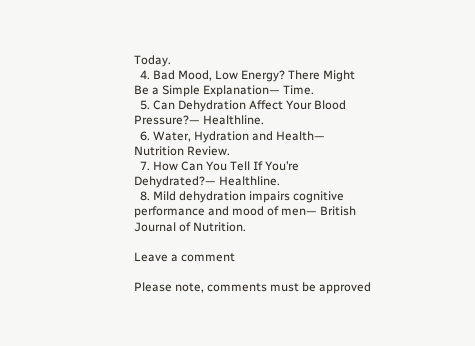Today.
  4. Bad Mood, Low Energy? There Might Be a Simple Explanation— Time.
  5. Can Dehydration Affect Your Blood Pressure?— Healthline.
  6. Water, Hydration and Health— Nutrition Review.
  7. How Can You Tell If You’re Dehydrated?— Healthline.
  8. Mild dehydration impairs cognitive performance and mood of men— British Journal of Nutrition.

Leave a comment

Please note, comments must be approved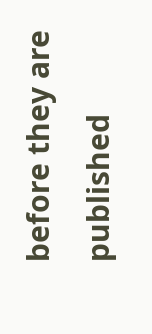before they are published